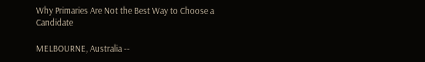Why Primaries Are Not the Best Way to Choose a Candidate

MELBOURNE, Australia --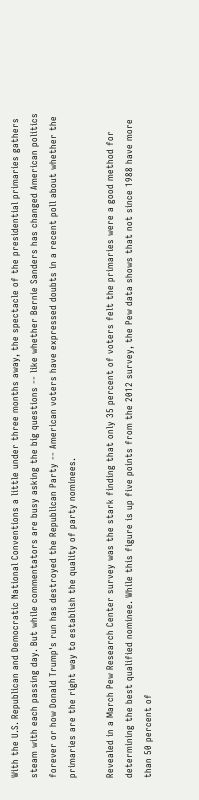With the U.S. Republican and Democratic National Conventions a little under three months away, the spectacle of the presidential primaries gathers steam with each passing day. But while commentators are busy asking the big questions -- like whether Bernie Sanders has changed American politics forever or how Donald Trump's run has destroyed the Republican Party -- American voters have expressed doubts in a recent poll about whether the primaries are the right way to establish the quality of party nominees.

Revealed in a March Pew Research Center survey was the stark finding that only 35 percent of voters felt the primaries were a good method for determining the best qualified nominee. While this figure is up five points from the 2012 survey, the Pew data shows that not since 1988 have more than 50 percent of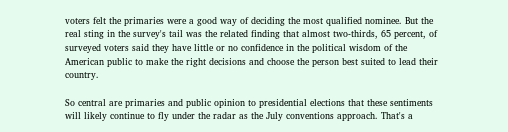voters felt the primaries were a good way of deciding the most qualified nominee. But the real sting in the survey's tail was the related finding that almost two-thirds, 65 percent, of surveyed voters said they have little or no confidence in the political wisdom of the American public to make the right decisions and choose the person best suited to lead their country.

So central are primaries and public opinion to presidential elections that these sentiments will likely continue to fly under the radar as the July conventions approach. That's a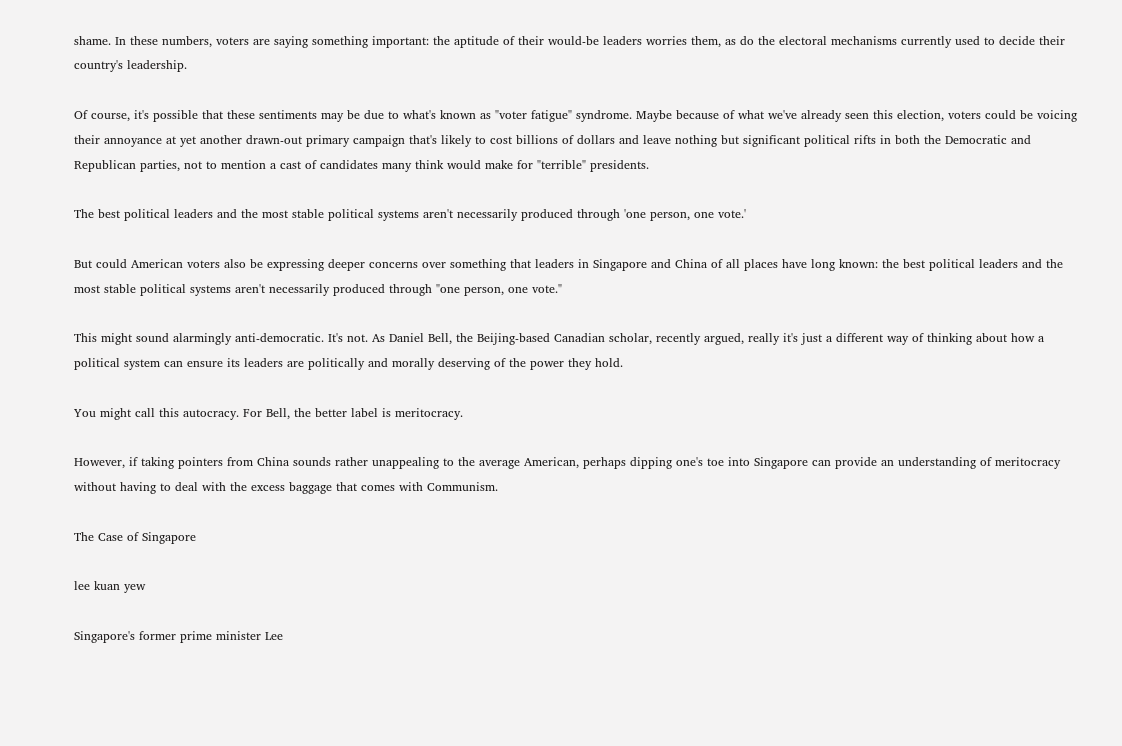shame. In these numbers, voters are saying something important: the aptitude of their would-be leaders worries them, as do the electoral mechanisms currently used to decide their country's leadership.

Of course, it's possible that these sentiments may be due to what's known as "voter fatigue" syndrome. Maybe because of what we've already seen this election, voters could be voicing their annoyance at yet another drawn-out primary campaign that's likely to cost billions of dollars and leave nothing but significant political rifts in both the Democratic and Republican parties, not to mention a cast of candidates many think would make for "terrible" presidents.

The best political leaders and the most stable political systems aren't necessarily produced through 'one person, one vote.'

But could American voters also be expressing deeper concerns over something that leaders in Singapore and China of all places have long known: the best political leaders and the most stable political systems aren't necessarily produced through "one person, one vote."

This might sound alarmingly anti-democratic. It's not. As Daniel Bell, the Beijing-based Canadian scholar, recently argued, really it's just a different way of thinking about how a political system can ensure its leaders are politically and morally deserving of the power they hold.

You might call this autocracy. For Bell, the better label is meritocracy.

However, if taking pointers from China sounds rather unappealing to the average American, perhaps dipping one's toe into Singapore can provide an understanding of meritocracy without having to deal with the excess baggage that comes with Communism.

The Case of Singapore

lee kuan yew

Singapore's former prime minister Lee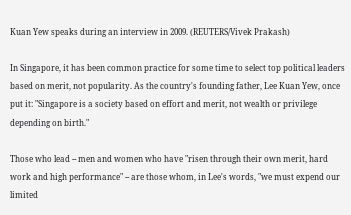Kuan Yew speaks during an interview in 2009. (REUTERS/Vivek Prakash)

In Singapore, it has been common practice for some time to select top political leaders based on merit, not popularity. As the country's founding father, Lee Kuan Yew, once put it: "Singapore is a society based on effort and merit, not wealth or privilege depending on birth."

Those who lead -- men and women who have "risen through their own merit, hard work and high performance" -- are those whom, in Lee's words, "we must expend our limited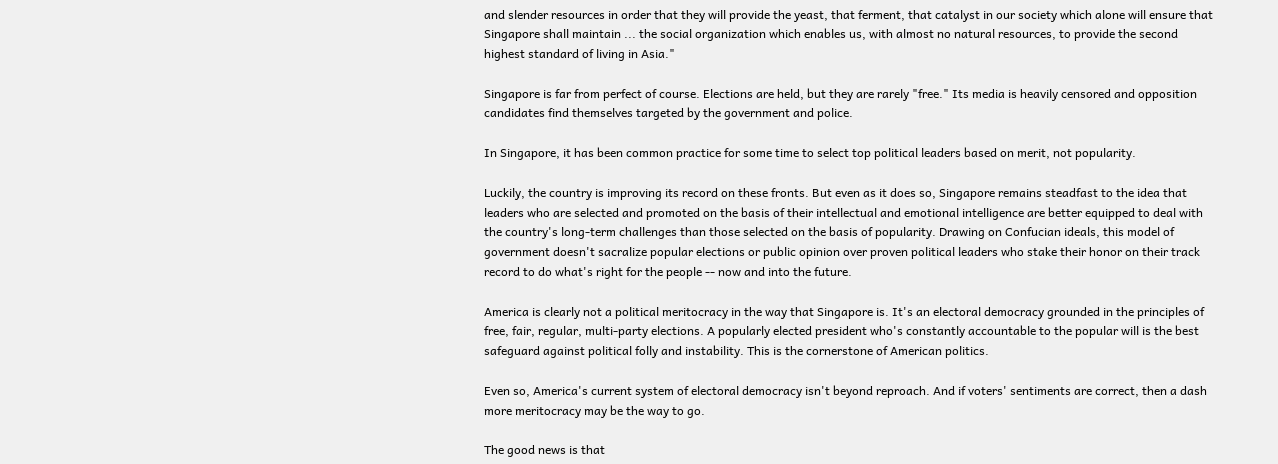and slender resources in order that they will provide the yeast, that ferment, that catalyst in our society which alone will ensure that Singapore shall maintain ... the social organization which enables us, with almost no natural resources, to provide the second highest standard of living in Asia."

Singapore is far from perfect of course. Elections are held, but they are rarely "free." Its media is heavily censored and opposition candidates find themselves targeted by the government and police.

In Singapore, it has been common practice for some time to select top political leaders based on merit, not popularity.

Luckily, the country is improving its record on these fronts. But even as it does so, Singapore remains steadfast to the idea that leaders who are selected and promoted on the basis of their intellectual and emotional intelligence are better equipped to deal with the country's long-term challenges than those selected on the basis of popularity. Drawing on Confucian ideals, this model of government doesn't sacralize popular elections or public opinion over proven political leaders who stake their honor on their track record to do what's right for the people -- now and into the future.

America is clearly not a political meritocracy in the way that Singapore is. It's an electoral democracy grounded in the principles of free, fair, regular, multi-party elections. A popularly elected president who's constantly accountable to the popular will is the best safeguard against political folly and instability. This is the cornerstone of American politics.

Even so, America's current system of electoral democracy isn't beyond reproach. And if voters' sentiments are correct, then a dash more meritocracy may be the way to go.

The good news is that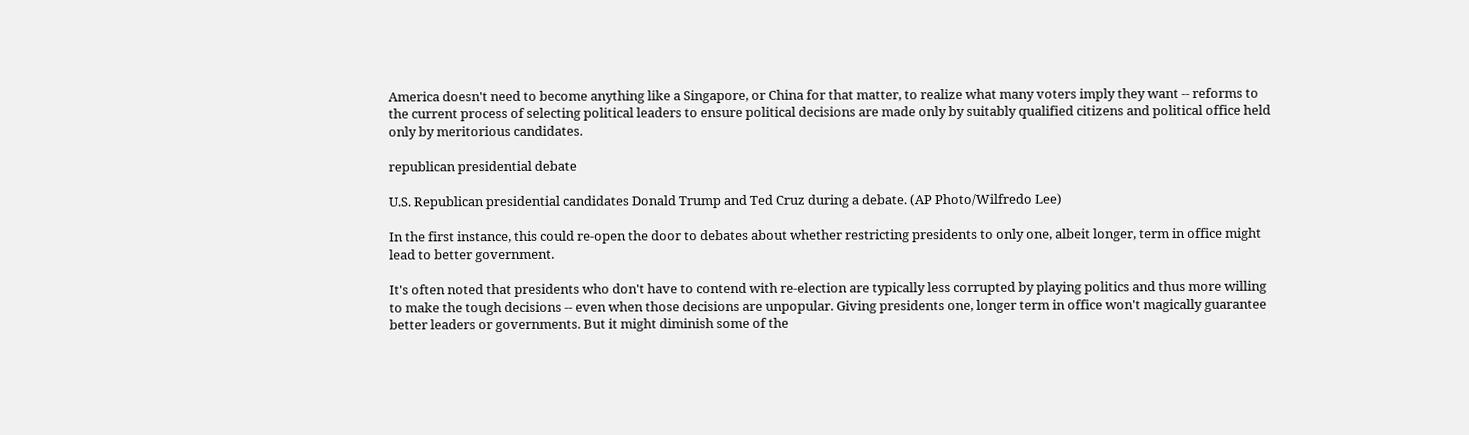America doesn't need to become anything like a Singapore, or China for that matter, to realize what many voters imply they want -- reforms to the current process of selecting political leaders to ensure political decisions are made only by suitably qualified citizens and political office held only by meritorious candidates.

republican presidential debate

U.S. Republican presidential candidates Donald Trump and Ted Cruz during a debate. (AP Photo/Wilfredo Lee)

In the first instance, this could re-open the door to debates about whether restricting presidents to only one, albeit longer, term in office might lead to better government.

It's often noted that presidents who don't have to contend with re-election are typically less corrupted by playing politics and thus more willing to make the tough decisions -- even when those decisions are unpopular. Giving presidents one, longer term in office won't magically guarantee better leaders or governments. But it might diminish some of the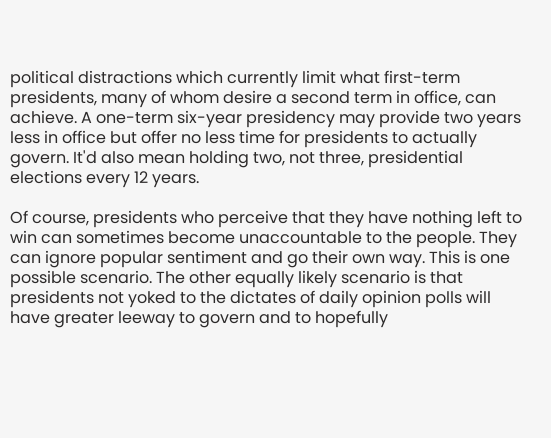political distractions which currently limit what first-term presidents, many of whom desire a second term in office, can achieve. A one-term six-year presidency may provide two years less in office but offer no less time for presidents to actually govern. It'd also mean holding two, not three, presidential elections every 12 years.

Of course, presidents who perceive that they have nothing left to win can sometimes become unaccountable to the people. They can ignore popular sentiment and go their own way. This is one possible scenario. The other equally likely scenario is that presidents not yoked to the dictates of daily opinion polls will have greater leeway to govern and to hopefully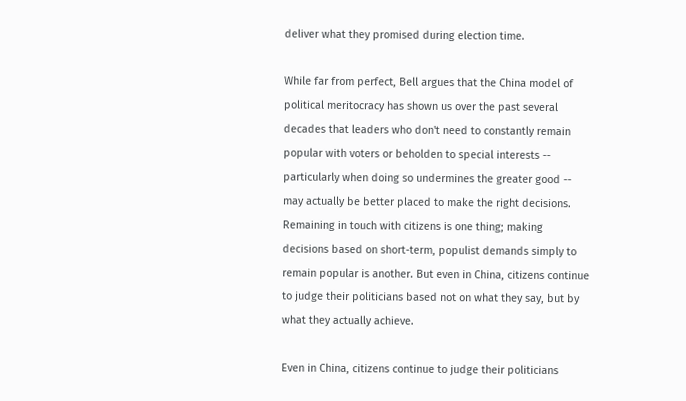deliver what they promised during election time.

While far from perfect, Bell argues that the China model of political meritocracy has shown us over the past several decades that leaders who don't need to constantly remain popular with voters or beholden to special interests -- particularly when doing so undermines the greater good -- may actually be better placed to make the right decisions. Remaining in touch with citizens is one thing; making decisions based on short-term, populist demands simply to remain popular is another. But even in China, citizens continue to judge their politicians based not on what they say, but by what they actually achieve.

Even in China, citizens continue to judge their politicians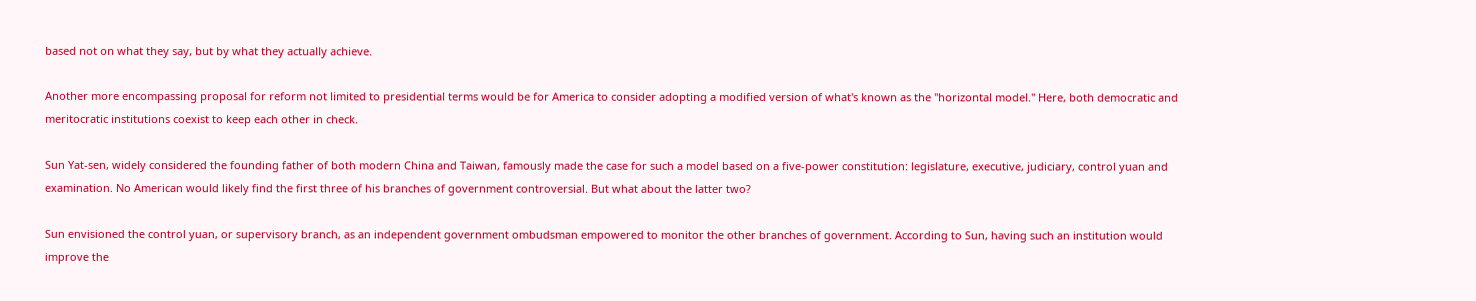based not on what they say, but by what they actually achieve.

Another more encompassing proposal for reform not limited to presidential terms would be for America to consider adopting a modified version of what's known as the "horizontal model." Here, both democratic and meritocratic institutions coexist to keep each other in check.

Sun Yat-sen, widely considered the founding father of both modern China and Taiwan, famously made the case for such a model based on a five-power constitution: legislature, executive, judiciary, control yuan and examination. No American would likely find the first three of his branches of government controversial. But what about the latter two?

Sun envisioned the control yuan, or supervisory branch, as an independent government ombudsman empowered to monitor the other branches of government. According to Sun, having such an institution would improve the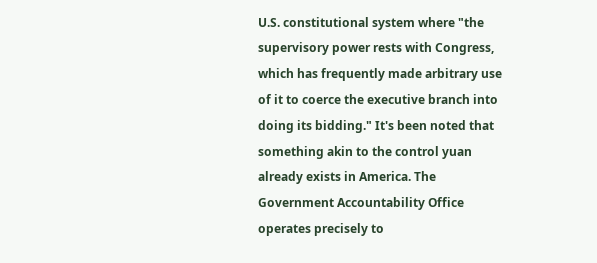U.S. constitutional system where "the supervisory power rests with Congress, which has frequently made arbitrary use of it to coerce the executive branch into doing its bidding." It's been noted that something akin to the control yuan already exists in America. The Government Accountability Office operates precisely to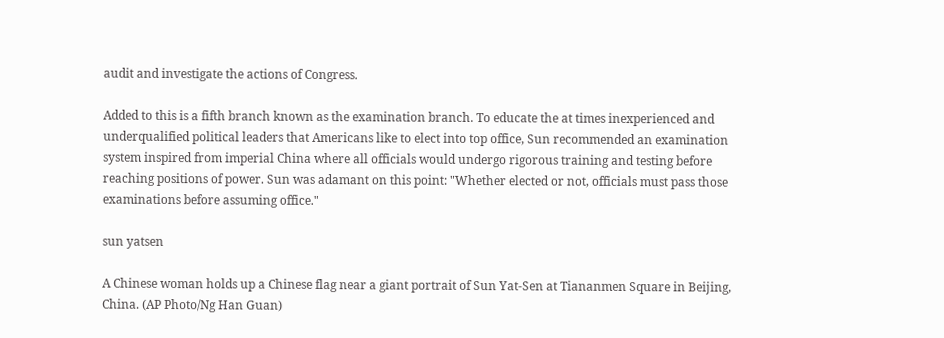audit and investigate the actions of Congress.

Added to this is a fifth branch known as the examination branch. To educate the at times inexperienced and underqualified political leaders that Americans like to elect into top office, Sun recommended an examination system inspired from imperial China where all officials would undergo rigorous training and testing before reaching positions of power. Sun was adamant on this point: "Whether elected or not, officials must pass those examinations before assuming office."

sun yatsen

A Chinese woman holds up a Chinese flag near a giant portrait of Sun Yat-Sen at Tiananmen Square in Beijing, China. (AP Photo/Ng Han Guan)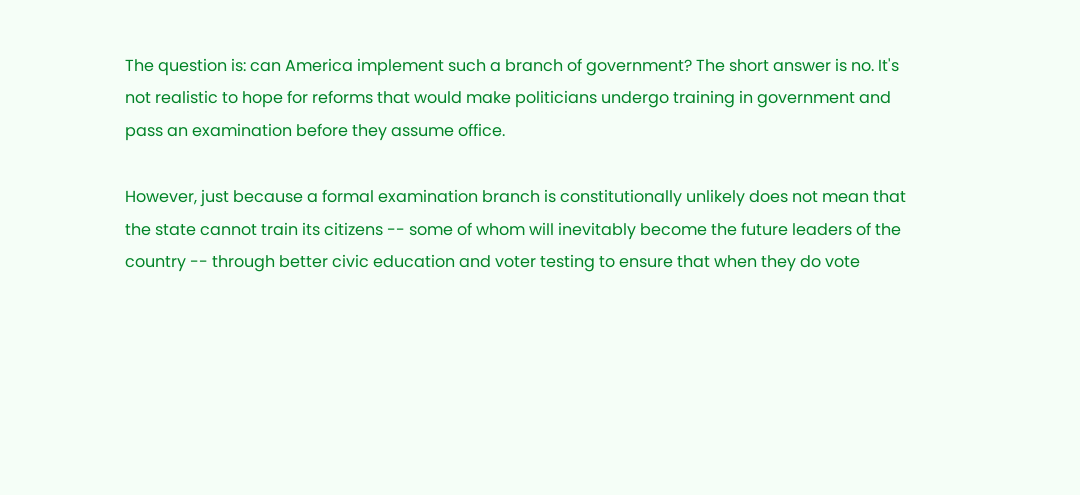The question is: can America implement such a branch of government? The short answer is no. It's not realistic to hope for reforms that would make politicians undergo training in government and pass an examination before they assume office.

However, just because a formal examination branch is constitutionally unlikely does not mean that the state cannot train its citizens -- some of whom will inevitably become the future leaders of the country -- through better civic education and voter testing to ensure that when they do vote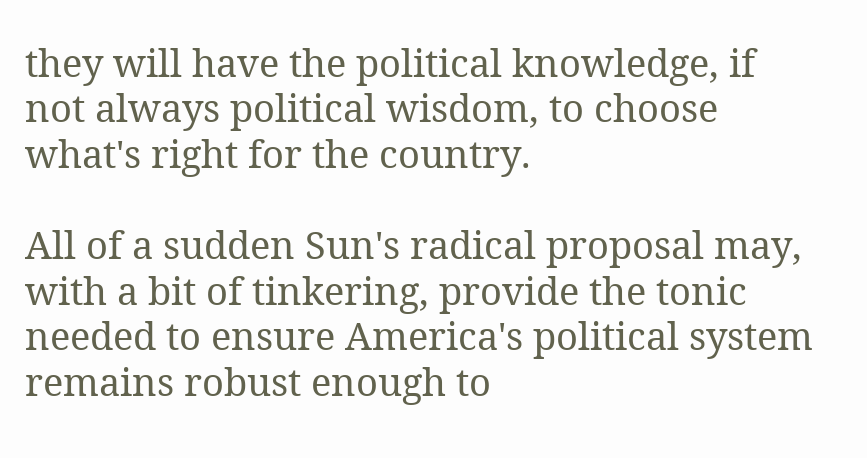they will have the political knowledge, if not always political wisdom, to choose what's right for the country.

All of a sudden Sun's radical proposal may, with a bit of tinkering, provide the tonic needed to ensure America's political system remains robust enough to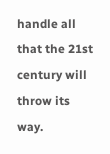handle all that the 21st century will throw its way.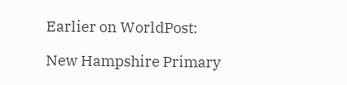Earlier on WorldPost:

New Hampshire Primary